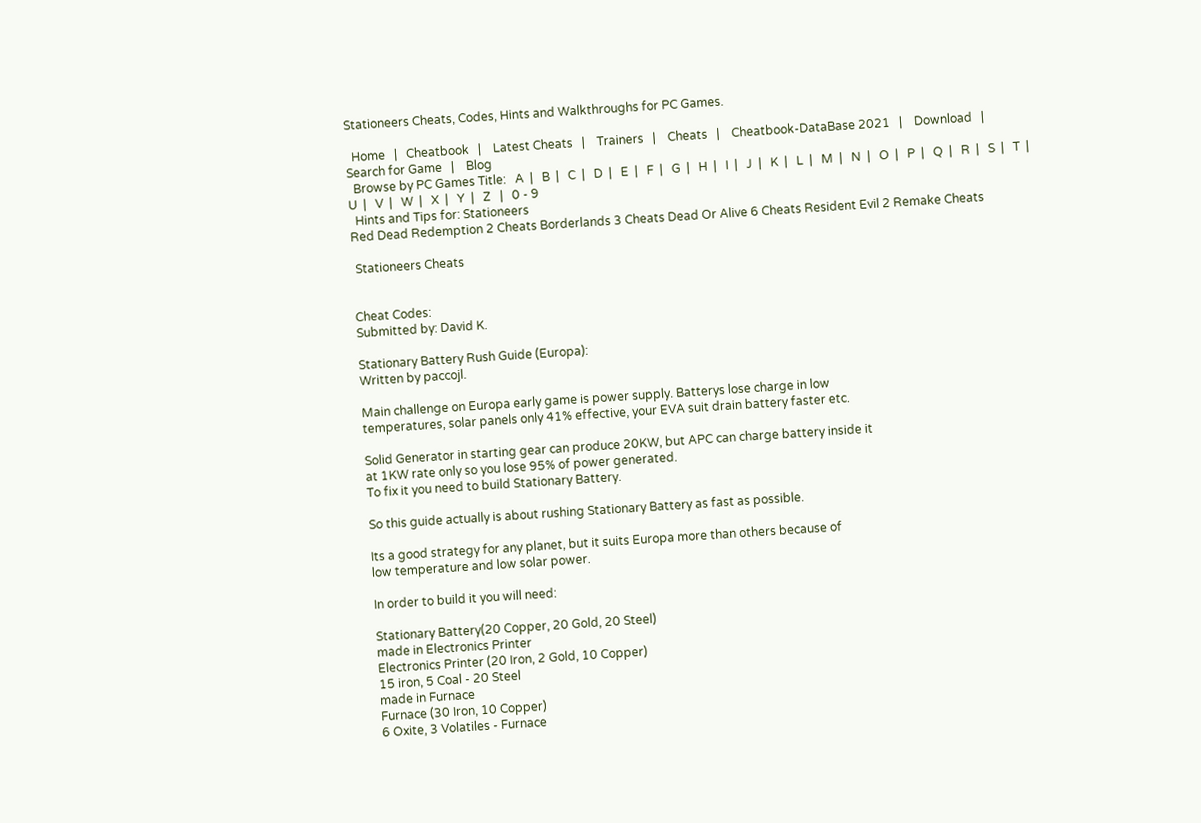Stationeers Cheats, Codes, Hints and Walkthroughs for PC Games.

  Home   |   Cheatbook   |    Latest Cheats   |    Trainers   |    Cheats   |    Cheatbook-DataBase 2021   |    Download   |    Search for Game   |    Blog
  Browse by PC Games Title:   A  |   B  |   C  |   D  |   E  |   F  |   G  |   H  |   I  |   J  |   K  |   L  |   M  |   N  |   O  |   P  |   Q  |   R  |   S  |   T  |   U  |   V  |   W  |   X  |   Y  |   Z   |   0 - 9
  Hints and Tips for: Stationeers
Red Dead Redemption 2 Cheats Borderlands 3 Cheats Dead Or Alive 6 Cheats Resident Evil 2 Remake Cheats

 Stationeers Cheats


Cheat Codes:
Submitted by: David K.

Stationary Battery Rush Guide (Europa):
Written by paccojl.

Main challenge on Europa early game is power supply. Batterys lose charge in low
temperatures, solar panels only 41% effective, your EVA suit drain battery faster etc.

Solid Generator in starting gear can produce 20KW, but APC can charge battery inside it
at 1KW rate only so you lose 95% of power generated.
To fix it you need to build Stationary Battery.

So this guide actually is about rushing Stationary Battery as fast as possible.

Its a good strategy for any planet, but it suits Europa more than others because of
low temperature and low solar power.

In order to build it you will need:

Stationary Battery(20 Copper, 20 Gold, 20 Steel)
made in Electronics Printer
Electronics Printer (20 Iron, 2 Gold, 10 Copper)
15 iron, 5 Coal - 20 Steel
made in Furnace
Furnace (30 Iron, 10 Copper)
6 Oxite, 3 Volatiles - Furnace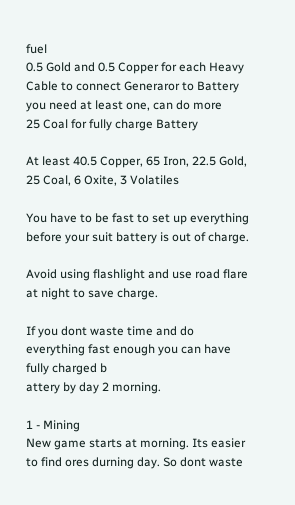fuel
0.5 Gold and 0.5 Copper for each Heavy Cable to connect Generaror to Battery
you need at least one, can do more
25 Coal for fully charge Battery

At least 40.5 Copper, 65 Iron, 22.5 Gold, 25 Coal, 6 Oxite, 3 Volatiles

You have to be fast to set up everything before your suit battery is out of charge.

Avoid using flashlight and use road flare at night to save charge.

If you dont waste time and do everything fast enough you can have fully charged b
attery by day 2 morning.

1 - Mining
New game starts at morning. Its easier to find ores durning day. So dont waste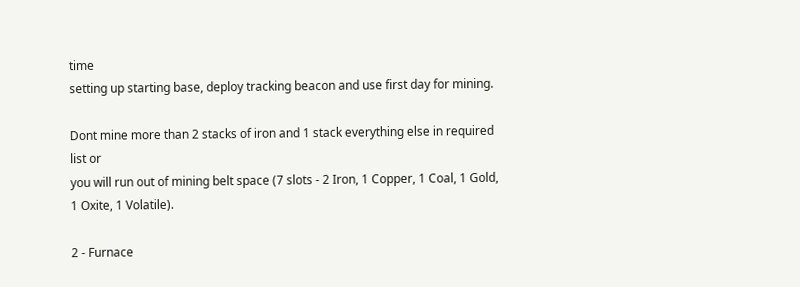time
setting up starting base, deploy tracking beacon and use first day for mining.

Dont mine more than 2 stacks of iron and 1 stack everything else in required list or
you will run out of mining belt space (7 slots - 2 Iron, 1 Copper, 1 Coal, 1 Gold,
1 Oxite, 1 Volatile).

2 - Furnace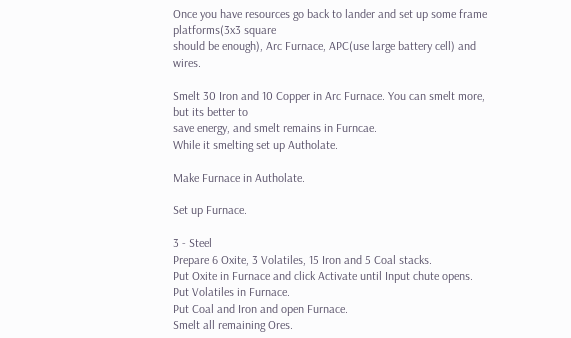Once you have resources go back to lander and set up some frame platforms(3x3 square
should be enough), Arc Furnace, APC(use large battery cell) and wires.

Smelt 30 Iron and 10 Copper in Arc Furnace. You can smelt more, but its better to
save energy, and smelt remains in Furncae.
While it smelting set up Autholate.

Make Furnace in Autholate.

Set up Furnace.

3 - Steel
Prepare 6 Oxite, 3 Volatiles, 15 Iron and 5 Coal stacks.
Put Oxite in Furnace and click Activate until Input chute opens.
Put Volatiles in Furnace.
Put Coal and Iron and open Furnace.
Smelt all remaining Ores.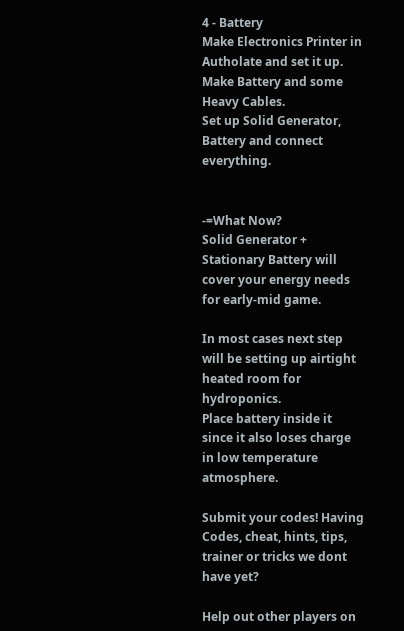4 - Battery
Make Electronics Printer in Autholate and set it up.
Make Battery and some Heavy Cables.
Set up Solid Generator, Battery and connect everything.


-=What Now?
Solid Generator + Stationary Battery will cover your energy needs for early-mid game.

In most cases next step will be setting up airtight heated room for hydroponics.
Place battery inside it since it also loses charge in low temperature atmosphere.

Submit your codes! Having Codes, cheat, hints, tips, trainer or tricks we dont have yet?

Help out other players on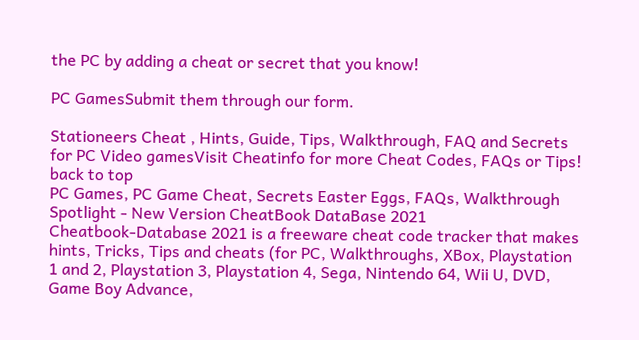the PC by adding a cheat or secret that you know!

PC GamesSubmit them through our form.

Stationeers Cheat , Hints, Guide, Tips, Walkthrough, FAQ and Secrets for PC Video gamesVisit Cheatinfo for more Cheat Codes, FAQs or Tips!
back to top
PC Games, PC Game Cheat, Secrets Easter Eggs, FAQs, Walkthrough Spotlight - New Version CheatBook DataBase 2021
Cheatbook-Database 2021 is a freeware cheat code tracker that makes hints, Tricks, Tips and cheats (for PC, Walkthroughs, XBox, Playstation 1 and 2, Playstation 3, Playstation 4, Sega, Nintendo 64, Wii U, DVD, Game Boy Advance,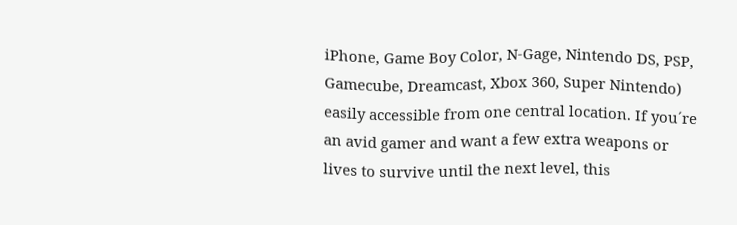iPhone, Game Boy Color, N-Gage, Nintendo DS, PSP, Gamecube, Dreamcast, Xbox 360, Super Nintendo) easily accessible from one central location. If you´re an avid gamer and want a few extra weapons or lives to survive until the next level, this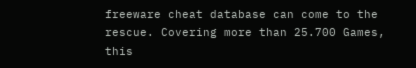freeware cheat database can come to the rescue. Covering more than 25.700 Games, this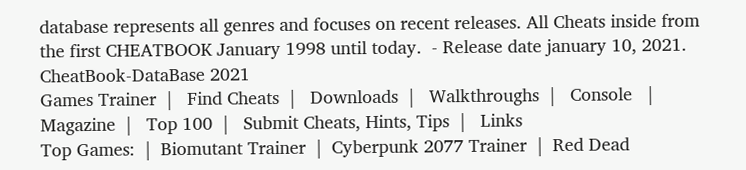database represents all genres and focuses on recent releases. All Cheats inside from the first CHEATBOOK January 1998 until today.  - Release date january 10, 2021. CheatBook-DataBase 2021
Games Trainer  |   Find Cheats  |   Downloads  |   Walkthroughs  |   Console   |   Magazine  |   Top 100  |   Submit Cheats, Hints, Tips  |   Links
Top Games:  |  Biomutant Trainer  |  Cyberpunk 2077 Trainer  |  Red Dead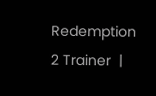Redemption 2 Trainer  |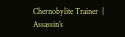Chernobylite Trainer  |  Assassin’s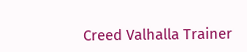Creed Valhalla Trainer